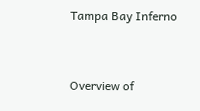Tampa Bay Inferno


Overview of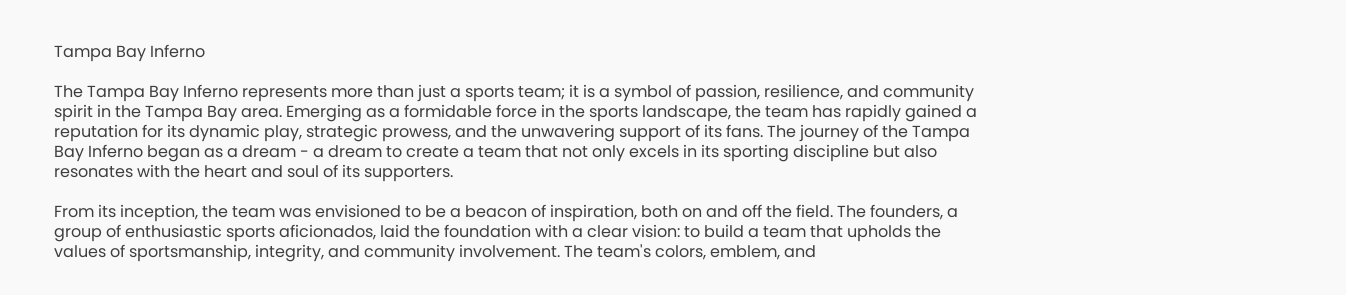Tampa Bay Inferno

The Tampa Bay Inferno represents more than just a sports team; it is a symbol of passion, resilience, and community spirit in the Tampa Bay area. Emerging as a formidable force in the sports landscape, the team has rapidly gained a reputation for its dynamic play, strategic prowess, and the unwavering support of its fans. The journey of the Tampa Bay Inferno began as a dream - a dream to create a team that not only excels in its sporting discipline but also resonates with the heart and soul of its supporters.

From its inception, the team was envisioned to be a beacon of inspiration, both on and off the field. The founders, a group of enthusiastic sports aficionados, laid the foundation with a clear vision: to build a team that upholds the values of sportsmanship, integrity, and community involvement. The team's colors, emblem, and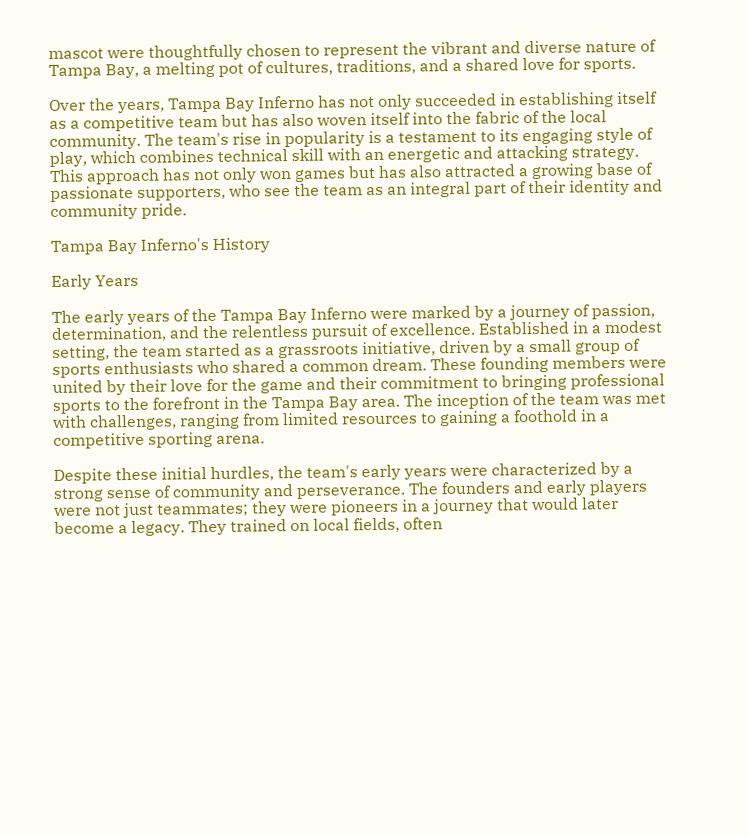mascot were thoughtfully chosen to represent the vibrant and diverse nature of Tampa Bay, a melting pot of cultures, traditions, and a shared love for sports.

Over the years, Tampa Bay Inferno has not only succeeded in establishing itself as a competitive team but has also woven itself into the fabric of the local community. The team's rise in popularity is a testament to its engaging style of play, which combines technical skill with an energetic and attacking strategy. This approach has not only won games but has also attracted a growing base of passionate supporters, who see the team as an integral part of their identity and community pride.

Tampa Bay Inferno's History

Early Years

The early years of the Tampa Bay Inferno were marked by a journey of passion, determination, and the relentless pursuit of excellence. Established in a modest setting, the team started as a grassroots initiative, driven by a small group of sports enthusiasts who shared a common dream. These founding members were united by their love for the game and their commitment to bringing professional sports to the forefront in the Tampa Bay area. The inception of the team was met with challenges, ranging from limited resources to gaining a foothold in a competitive sporting arena.

Despite these initial hurdles, the team's early years were characterized by a strong sense of community and perseverance. The founders and early players were not just teammates; they were pioneers in a journey that would later become a legacy. They trained on local fields, often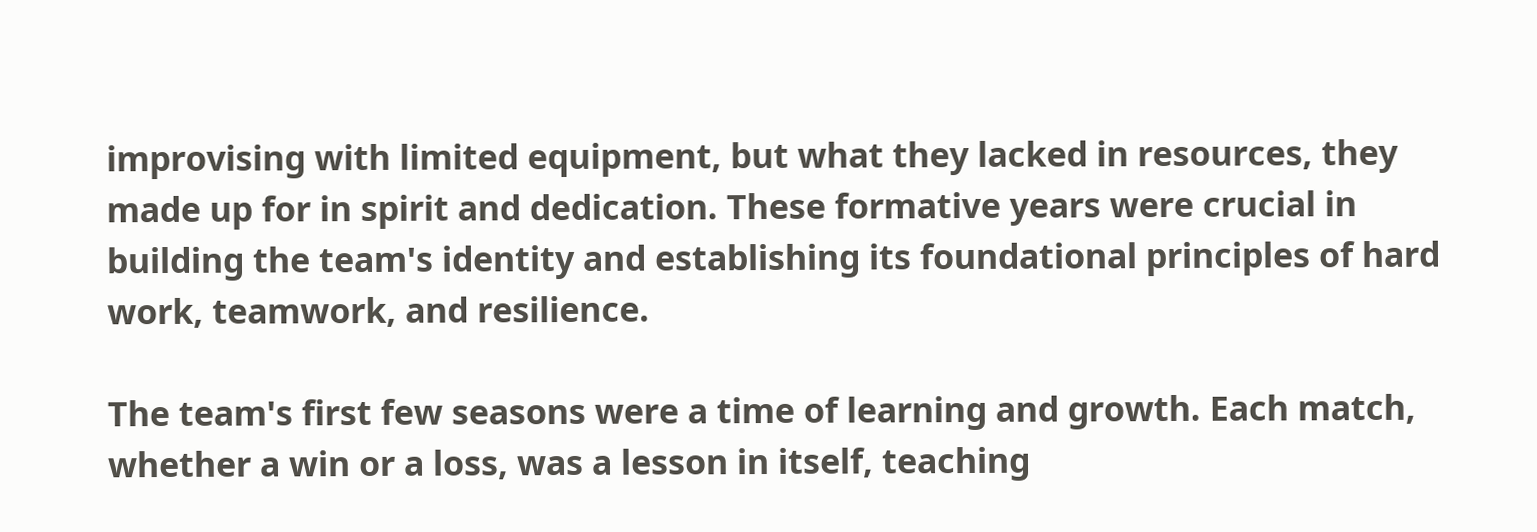improvising with limited equipment, but what they lacked in resources, they made up for in spirit and dedication. These formative years were crucial in building the team's identity and establishing its foundational principles of hard work, teamwork, and resilience.

The team's first few seasons were a time of learning and growth. Each match, whether a win or a loss, was a lesson in itself, teaching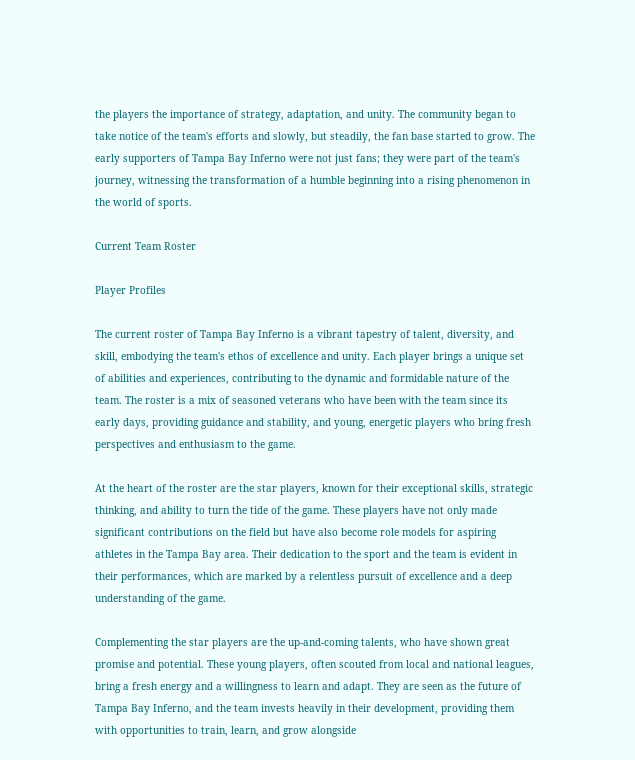the players the importance of strategy, adaptation, and unity. The community began to take notice of the team's efforts and slowly, but steadily, the fan base started to grow. The early supporters of Tampa Bay Inferno were not just fans; they were part of the team's journey, witnessing the transformation of a humble beginning into a rising phenomenon in the world of sports.

Current Team Roster

Player Profiles

The current roster of Tampa Bay Inferno is a vibrant tapestry of talent, diversity, and skill, embodying the team's ethos of excellence and unity. Each player brings a unique set of abilities and experiences, contributing to the dynamic and formidable nature of the team. The roster is a mix of seasoned veterans who have been with the team since its early days, providing guidance and stability, and young, energetic players who bring fresh perspectives and enthusiasm to the game.

At the heart of the roster are the star players, known for their exceptional skills, strategic thinking, and ability to turn the tide of the game. These players have not only made significant contributions on the field but have also become role models for aspiring athletes in the Tampa Bay area. Their dedication to the sport and the team is evident in their performances, which are marked by a relentless pursuit of excellence and a deep understanding of the game.

Complementing the star players are the up-and-coming talents, who have shown great promise and potential. These young players, often scouted from local and national leagues, bring a fresh energy and a willingness to learn and adapt. They are seen as the future of Tampa Bay Inferno, and the team invests heavily in their development, providing them with opportunities to train, learn, and grow alongside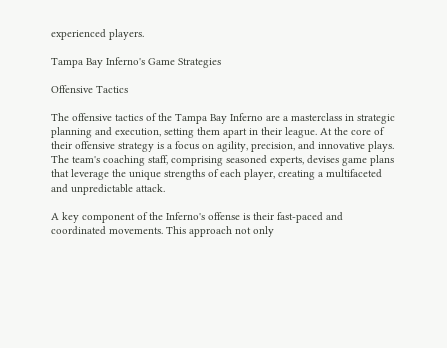experienced players.

Tampa Bay Inferno's Game Strategies

Offensive Tactics

The offensive tactics of the Tampa Bay Inferno are a masterclass in strategic planning and execution, setting them apart in their league. At the core of their offensive strategy is a focus on agility, precision, and innovative plays. The team's coaching staff, comprising seasoned experts, devises game plans that leverage the unique strengths of each player, creating a multifaceted and unpredictable attack.

A key component of the Inferno's offense is their fast-paced and coordinated movements. This approach not only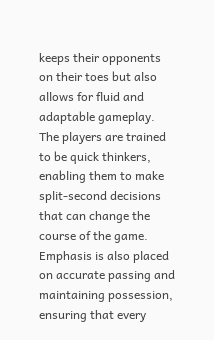keeps their opponents on their toes but also allows for fluid and adaptable gameplay. The players are trained to be quick thinkers, enabling them to make split-second decisions that can change the course of the game. Emphasis is also placed on accurate passing and maintaining possession, ensuring that every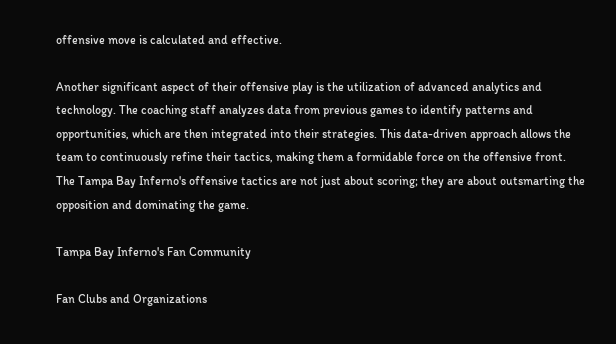offensive move is calculated and effective.

Another significant aspect of their offensive play is the utilization of advanced analytics and technology. The coaching staff analyzes data from previous games to identify patterns and opportunities, which are then integrated into their strategies. This data-driven approach allows the team to continuously refine their tactics, making them a formidable force on the offensive front. The Tampa Bay Inferno's offensive tactics are not just about scoring; they are about outsmarting the opposition and dominating the game.

Tampa Bay Inferno's Fan Community

Fan Clubs and Organizations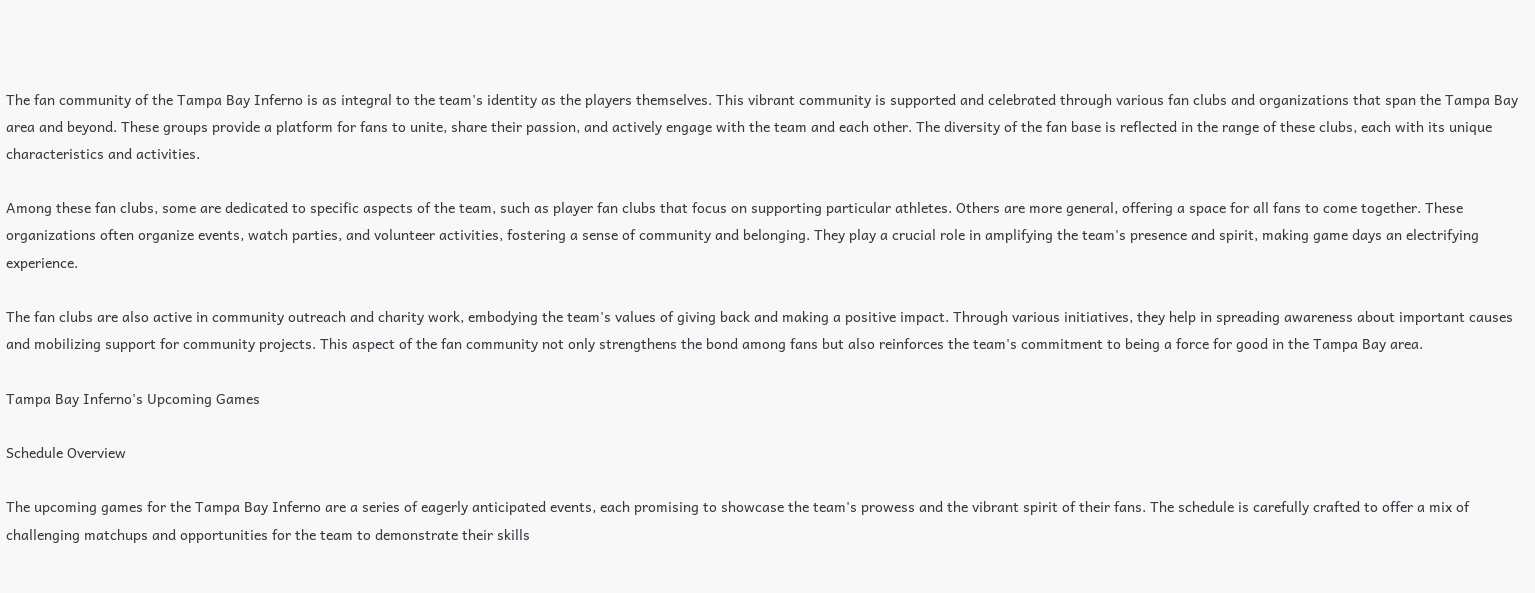The fan community of the Tampa Bay Inferno is as integral to the team's identity as the players themselves. This vibrant community is supported and celebrated through various fan clubs and organizations that span the Tampa Bay area and beyond. These groups provide a platform for fans to unite, share their passion, and actively engage with the team and each other. The diversity of the fan base is reflected in the range of these clubs, each with its unique characteristics and activities.

Among these fan clubs, some are dedicated to specific aspects of the team, such as player fan clubs that focus on supporting particular athletes. Others are more general, offering a space for all fans to come together. These organizations often organize events, watch parties, and volunteer activities, fostering a sense of community and belonging. They play a crucial role in amplifying the team's presence and spirit, making game days an electrifying experience.

The fan clubs are also active in community outreach and charity work, embodying the team's values of giving back and making a positive impact. Through various initiatives, they help in spreading awareness about important causes and mobilizing support for community projects. This aspect of the fan community not only strengthens the bond among fans but also reinforces the team's commitment to being a force for good in the Tampa Bay area.

Tampa Bay Inferno's Upcoming Games

Schedule Overview

The upcoming games for the Tampa Bay Inferno are a series of eagerly anticipated events, each promising to showcase the team's prowess and the vibrant spirit of their fans. The schedule is carefully crafted to offer a mix of challenging matchups and opportunities for the team to demonstrate their skills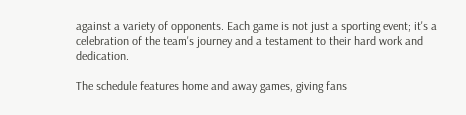against a variety of opponents. Each game is not just a sporting event; it's a celebration of the team's journey and a testament to their hard work and dedication.

The schedule features home and away games, giving fans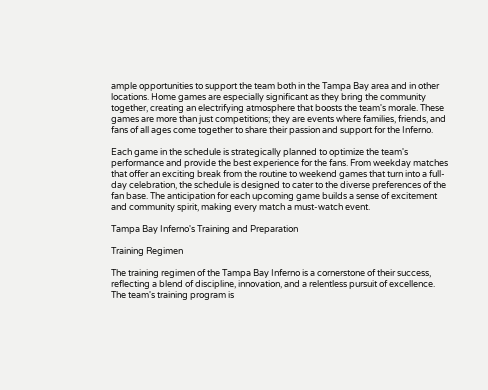ample opportunities to support the team both in the Tampa Bay area and in other locations. Home games are especially significant as they bring the community together, creating an electrifying atmosphere that boosts the team's morale. These games are more than just competitions; they are events where families, friends, and fans of all ages come together to share their passion and support for the Inferno.

Each game in the schedule is strategically planned to optimize the team's performance and provide the best experience for the fans. From weekday matches that offer an exciting break from the routine to weekend games that turn into a full-day celebration, the schedule is designed to cater to the diverse preferences of the fan base. The anticipation for each upcoming game builds a sense of excitement and community spirit, making every match a must-watch event.

Tampa Bay Inferno's Training and Preparation

Training Regimen

The training regimen of the Tampa Bay Inferno is a cornerstone of their success, reflecting a blend of discipline, innovation, and a relentless pursuit of excellence. The team's training program is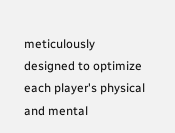meticulously designed to optimize each player's physical and mental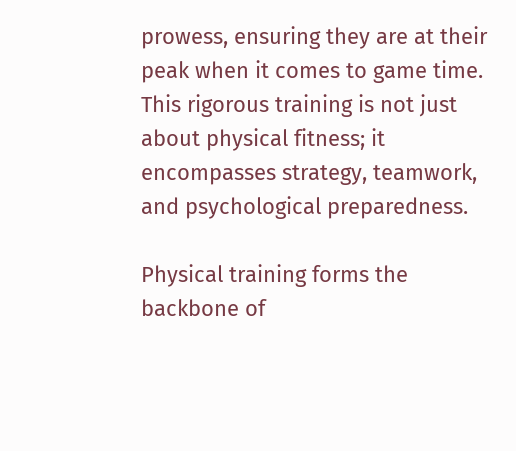prowess, ensuring they are at their peak when it comes to game time. This rigorous training is not just about physical fitness; it encompasses strategy, teamwork, and psychological preparedness.

Physical training forms the backbone of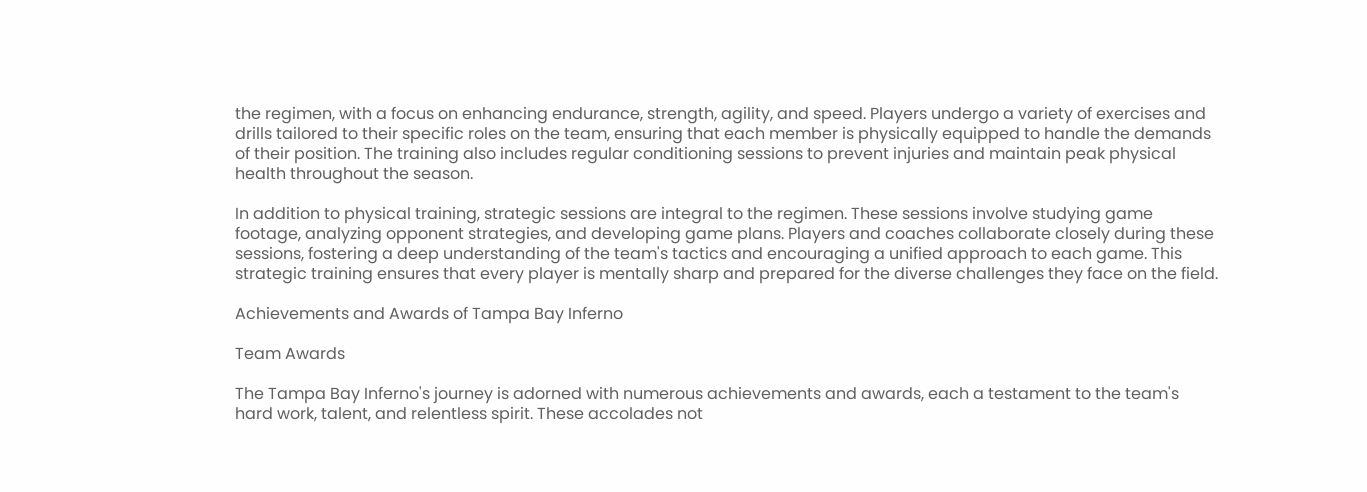the regimen, with a focus on enhancing endurance, strength, agility, and speed. Players undergo a variety of exercises and drills tailored to their specific roles on the team, ensuring that each member is physically equipped to handle the demands of their position. The training also includes regular conditioning sessions to prevent injuries and maintain peak physical health throughout the season.

In addition to physical training, strategic sessions are integral to the regimen. These sessions involve studying game footage, analyzing opponent strategies, and developing game plans. Players and coaches collaborate closely during these sessions, fostering a deep understanding of the team's tactics and encouraging a unified approach to each game. This strategic training ensures that every player is mentally sharp and prepared for the diverse challenges they face on the field.

Achievements and Awards of Tampa Bay Inferno

Team Awards

The Tampa Bay Inferno's journey is adorned with numerous achievements and awards, each a testament to the team's hard work, talent, and relentless spirit. These accolades not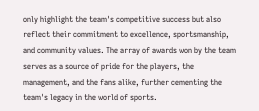only highlight the team's competitive success but also reflect their commitment to excellence, sportsmanship, and community values. The array of awards won by the team serves as a source of pride for the players, the management, and the fans alike, further cementing the team's legacy in the world of sports.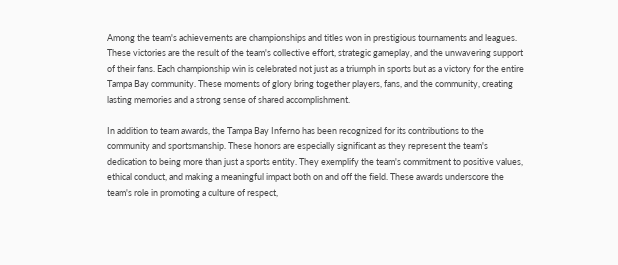Among the team's achievements are championships and titles won in prestigious tournaments and leagues. These victories are the result of the team's collective effort, strategic gameplay, and the unwavering support of their fans. Each championship win is celebrated not just as a triumph in sports but as a victory for the entire Tampa Bay community. These moments of glory bring together players, fans, and the community, creating lasting memories and a strong sense of shared accomplishment.

In addition to team awards, the Tampa Bay Inferno has been recognized for its contributions to the community and sportsmanship. These honors are especially significant as they represent the team's dedication to being more than just a sports entity. They exemplify the team's commitment to positive values, ethical conduct, and making a meaningful impact both on and off the field. These awards underscore the team's role in promoting a culture of respect,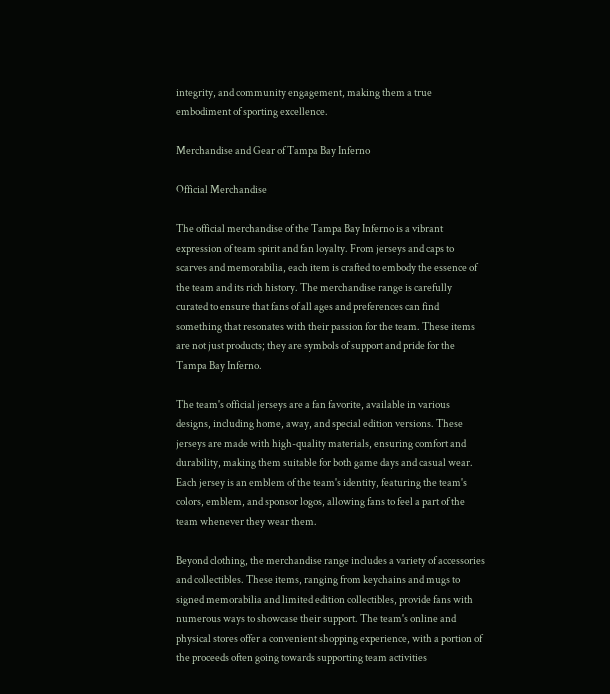integrity, and community engagement, making them a true embodiment of sporting excellence.

Merchandise and Gear of Tampa Bay Inferno

Official Merchandise

The official merchandise of the Tampa Bay Inferno is a vibrant expression of team spirit and fan loyalty. From jerseys and caps to scarves and memorabilia, each item is crafted to embody the essence of the team and its rich history. The merchandise range is carefully curated to ensure that fans of all ages and preferences can find something that resonates with their passion for the team. These items are not just products; they are symbols of support and pride for the Tampa Bay Inferno.

The team's official jerseys are a fan favorite, available in various designs, including home, away, and special edition versions. These jerseys are made with high-quality materials, ensuring comfort and durability, making them suitable for both game days and casual wear. Each jersey is an emblem of the team's identity, featuring the team's colors, emblem, and sponsor logos, allowing fans to feel a part of the team whenever they wear them.

Beyond clothing, the merchandise range includes a variety of accessories and collectibles. These items, ranging from keychains and mugs to signed memorabilia and limited edition collectibles, provide fans with numerous ways to showcase their support. The team's online and physical stores offer a convenient shopping experience, with a portion of the proceeds often going towards supporting team activities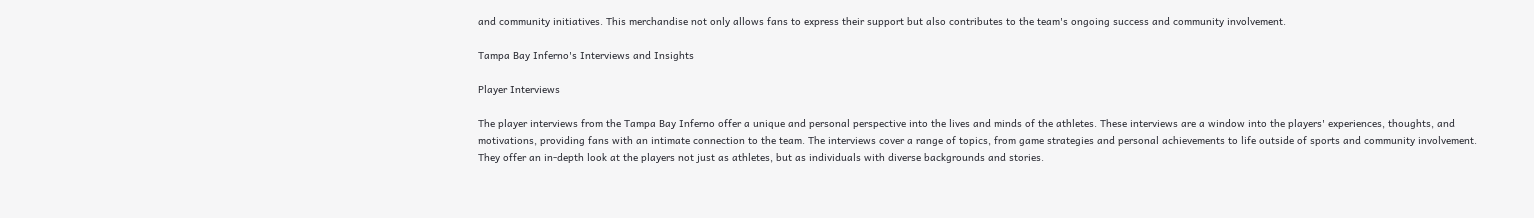and community initiatives. This merchandise not only allows fans to express their support but also contributes to the team's ongoing success and community involvement.

Tampa Bay Inferno's Interviews and Insights

Player Interviews

The player interviews from the Tampa Bay Inferno offer a unique and personal perspective into the lives and minds of the athletes. These interviews are a window into the players' experiences, thoughts, and motivations, providing fans with an intimate connection to the team. The interviews cover a range of topics, from game strategies and personal achievements to life outside of sports and community involvement. They offer an in-depth look at the players not just as athletes, but as individuals with diverse backgrounds and stories.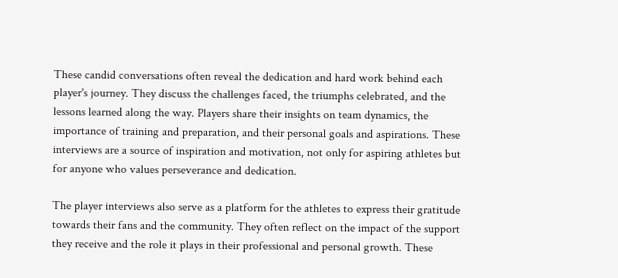These candid conversations often reveal the dedication and hard work behind each player's journey. They discuss the challenges faced, the triumphs celebrated, and the lessons learned along the way. Players share their insights on team dynamics, the importance of training and preparation, and their personal goals and aspirations. These interviews are a source of inspiration and motivation, not only for aspiring athletes but for anyone who values perseverance and dedication.

The player interviews also serve as a platform for the athletes to express their gratitude towards their fans and the community. They often reflect on the impact of the support they receive and the role it plays in their professional and personal growth. These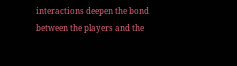interactions deepen the bond between the players and the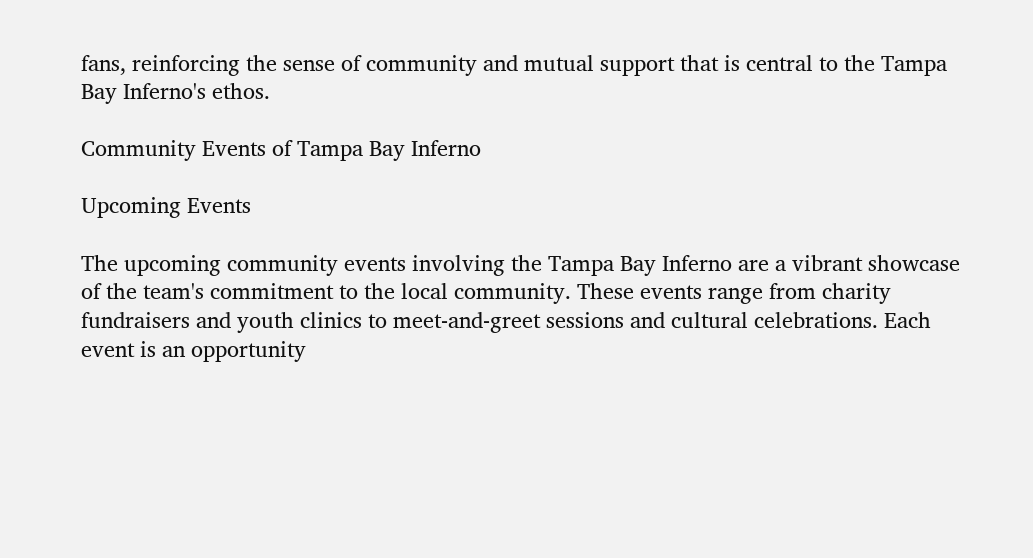fans, reinforcing the sense of community and mutual support that is central to the Tampa Bay Inferno's ethos.

Community Events of Tampa Bay Inferno

Upcoming Events

The upcoming community events involving the Tampa Bay Inferno are a vibrant showcase of the team's commitment to the local community. These events range from charity fundraisers and youth clinics to meet-and-greet sessions and cultural celebrations. Each event is an opportunity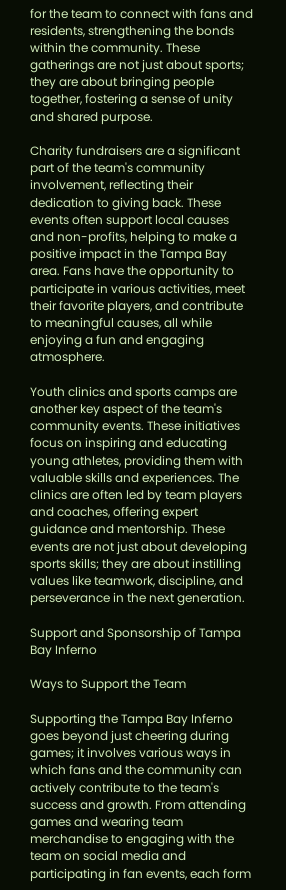for the team to connect with fans and residents, strengthening the bonds within the community. These gatherings are not just about sports; they are about bringing people together, fostering a sense of unity and shared purpose.

Charity fundraisers are a significant part of the team's community involvement, reflecting their dedication to giving back. These events often support local causes and non-profits, helping to make a positive impact in the Tampa Bay area. Fans have the opportunity to participate in various activities, meet their favorite players, and contribute to meaningful causes, all while enjoying a fun and engaging atmosphere.

Youth clinics and sports camps are another key aspect of the team's community events. These initiatives focus on inspiring and educating young athletes, providing them with valuable skills and experiences. The clinics are often led by team players and coaches, offering expert guidance and mentorship. These events are not just about developing sports skills; they are about instilling values like teamwork, discipline, and perseverance in the next generation.

Support and Sponsorship of Tampa Bay Inferno

Ways to Support the Team

Supporting the Tampa Bay Inferno goes beyond just cheering during games; it involves various ways in which fans and the community can actively contribute to the team's success and growth. From attending games and wearing team merchandise to engaging with the team on social media and participating in fan events, each form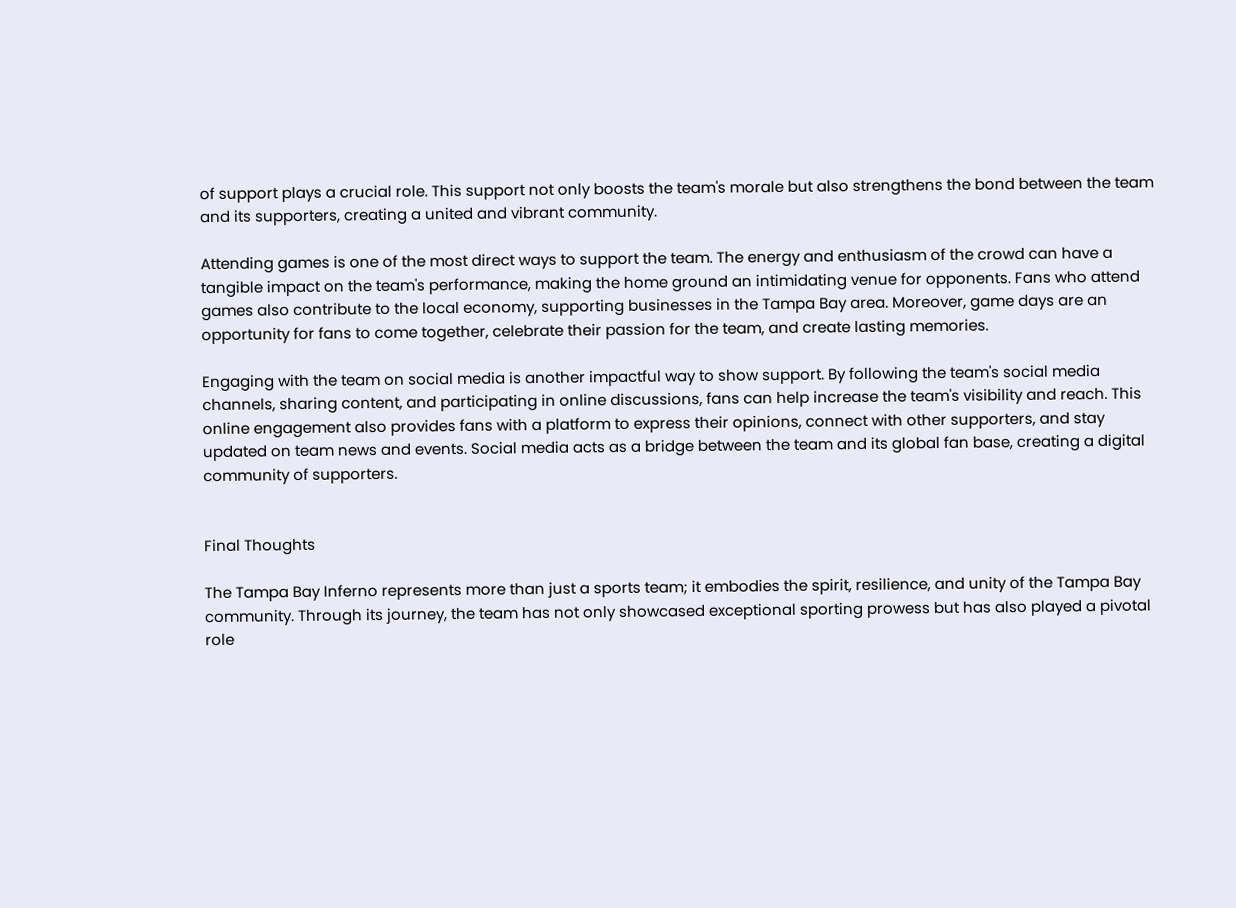of support plays a crucial role. This support not only boosts the team's morale but also strengthens the bond between the team and its supporters, creating a united and vibrant community.

Attending games is one of the most direct ways to support the team. The energy and enthusiasm of the crowd can have a tangible impact on the team's performance, making the home ground an intimidating venue for opponents. Fans who attend games also contribute to the local economy, supporting businesses in the Tampa Bay area. Moreover, game days are an opportunity for fans to come together, celebrate their passion for the team, and create lasting memories.

Engaging with the team on social media is another impactful way to show support. By following the team's social media channels, sharing content, and participating in online discussions, fans can help increase the team's visibility and reach. This online engagement also provides fans with a platform to express their opinions, connect with other supporters, and stay updated on team news and events. Social media acts as a bridge between the team and its global fan base, creating a digital community of supporters.


Final Thoughts

The Tampa Bay Inferno represents more than just a sports team; it embodies the spirit, resilience, and unity of the Tampa Bay community. Through its journey, the team has not only showcased exceptional sporting prowess but has also played a pivotal role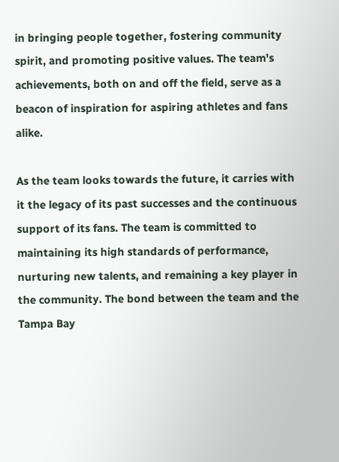in bringing people together, fostering community spirit, and promoting positive values. The team's achievements, both on and off the field, serve as a beacon of inspiration for aspiring athletes and fans alike.

As the team looks towards the future, it carries with it the legacy of its past successes and the continuous support of its fans. The team is committed to maintaining its high standards of performance, nurturing new talents, and remaining a key player in the community. The bond between the team and the Tampa Bay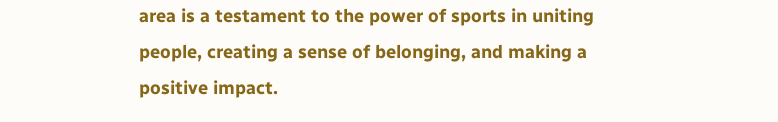area is a testament to the power of sports in uniting people, creating a sense of belonging, and making a positive impact.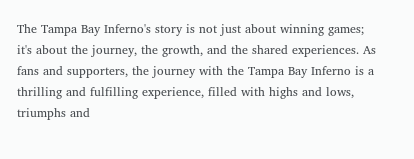The Tampa Bay Inferno's story is not just about winning games; it's about the journey, the growth, and the shared experiences. As fans and supporters, the journey with the Tampa Bay Inferno is a thrilling and fulfilling experience, filled with highs and lows, triumphs and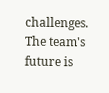challenges. The team's future is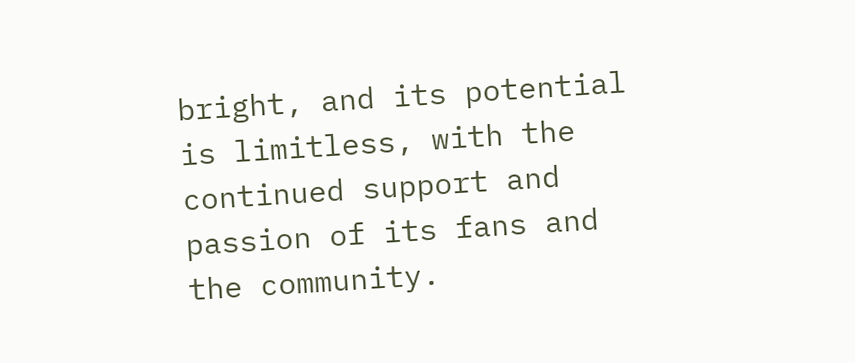bright, and its potential is limitless, with the continued support and passion of its fans and the community.